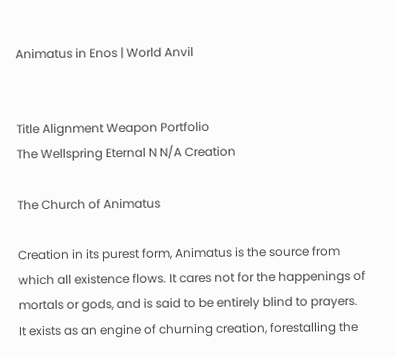Animatus in Enos | World Anvil


Title Alignment Weapon Portfolio
The Wellspring Eternal N N/A Creation

The Church of Animatus

Creation in its purest form, Animatus is the source from which all existence flows. It cares not for the happenings of mortals or gods, and is said to be entirely blind to prayers. It exists as an engine of churning creation, forestalling the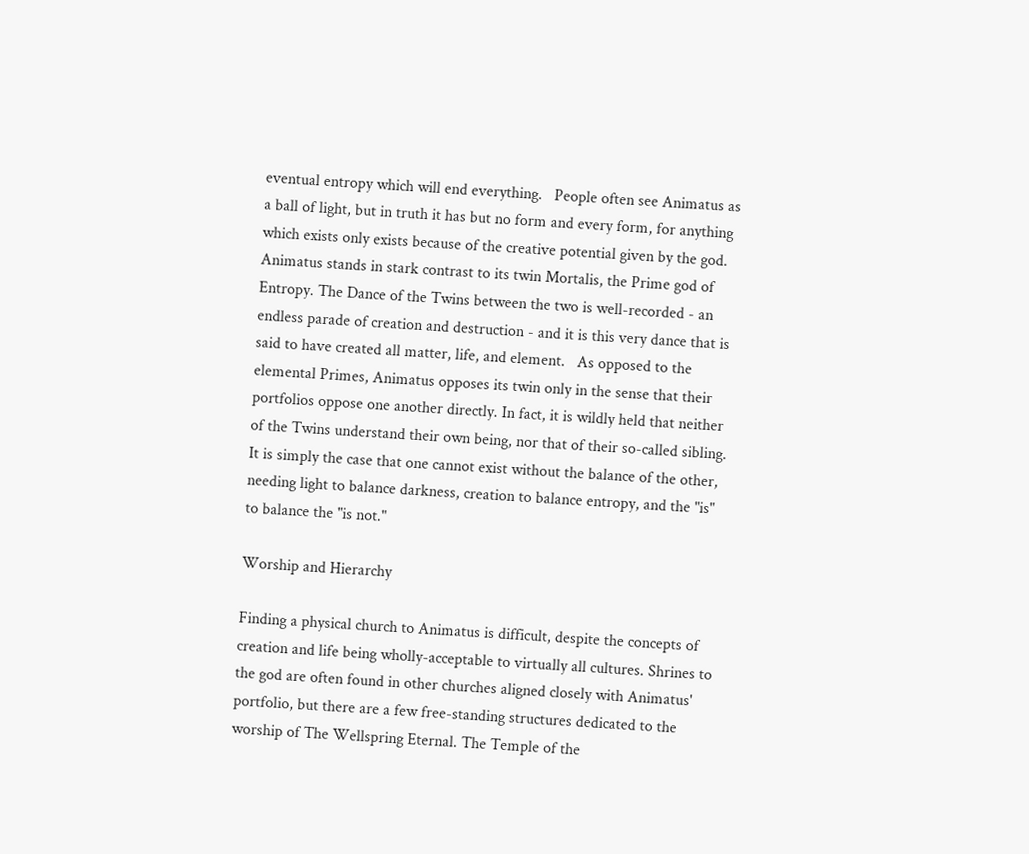eventual entropy which will end everything.   People often see Animatus as a ball of light, but in truth it has but no form and every form, for anything which exists only exists because of the creative potential given by the god. Animatus stands in stark contrast to its twin Mortalis, the Prime god of Entropy. The Dance of the Twins between the two is well-recorded - an endless parade of creation and destruction - and it is this very dance that is said to have created all matter, life, and element.   As opposed to the elemental Primes, Animatus opposes its twin only in the sense that their portfolios oppose one another directly. In fact, it is wildly held that neither of the Twins understand their own being, nor that of their so-called sibling. It is simply the case that one cannot exist without the balance of the other, needing light to balance darkness, creation to balance entropy, and the "is" to balance the "is not."

Worship and Hierarchy

Finding a physical church to Animatus is difficult, despite the concepts of creation and life being wholly-acceptable to virtually all cultures. Shrines to the god are often found in other churches aligned closely with Animatus' portfolio, but there are a few free-standing structures dedicated to the worship of The Wellspring Eternal. The Temple of the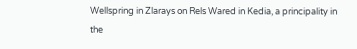Wellspring in Zlarays on Rels Wared in Kedia, a principality in the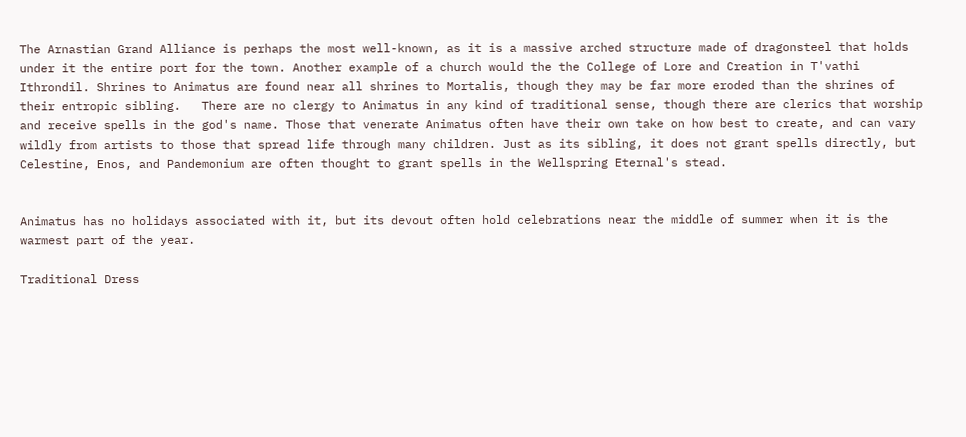The Arnastian Grand Alliance is perhaps the most well-known, as it is a massive arched structure made of dragonsteel that holds under it the entire port for the town. Another example of a church would the the College of Lore and Creation in T'vathi Ithrondil. Shrines to Animatus are found near all shrines to Mortalis, though they may be far more eroded than the shrines of their entropic sibling.   There are no clergy to Animatus in any kind of traditional sense, though there are clerics that worship and receive spells in the god's name. Those that venerate Animatus often have their own take on how best to create, and can vary wildly from artists to those that spread life through many children. Just as its sibling, it does not grant spells directly, but Celestine, Enos, and Pandemonium are often thought to grant spells in the Wellspring Eternal's stead.


Animatus has no holidays associated with it, but its devout often hold celebrations near the middle of summer when it is the warmest part of the year.

Traditional Dress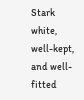Stark white, well-kept, and well-fitted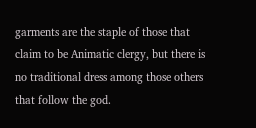garments are the staple of those that claim to be Animatic clergy, but there is no traditional dress among those others that follow the god.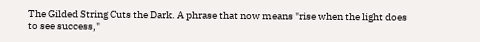The Gilded String Cuts the Dark. A phrase that now means "rise when the light does to see success,"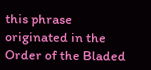this phrase originated in the Order of the Bladed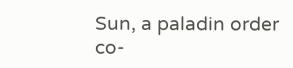Sun, a paladin order co-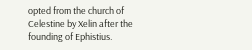opted from the church of Celestine by Xelin after the founding of Ephistius.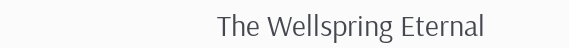The Wellspring Eternal